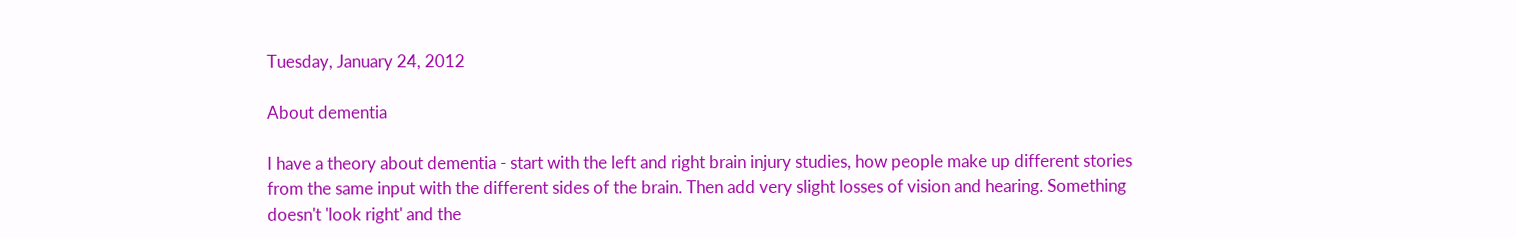Tuesday, January 24, 2012

About dementia

I have a theory about dementia - start with the left and right brain injury studies, how people make up different stories from the same input with the different sides of the brain. Then add very slight losses of vision and hearing. Something doesn't 'look right' and the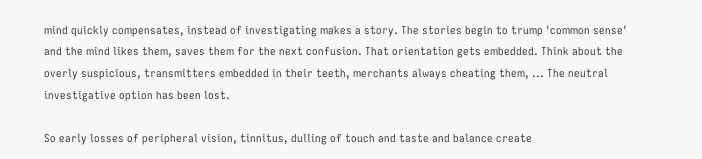mind quickly compensates, instead of investigating makes a story. The stories begin to trump 'common sense' and the mind likes them, saves them for the next confusion. That orientation gets embedded. Think about the overly suspicious, transmitters embedded in their teeth, merchants always cheating them, ... The neutral investigative option has been lost.

So early losses of peripheral vision, tinnitus, dulling of touch and taste and balance create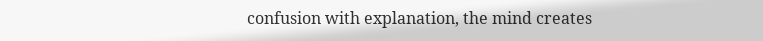confusion with explanation, the mind creates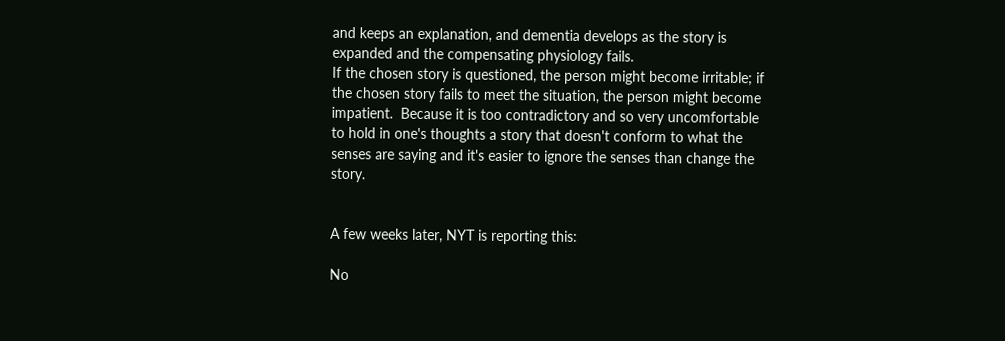and keeps an explanation, and dementia develops as the story is expanded and the compensating physiology fails.
If the chosen story is questioned, the person might become irritable; if the chosen story fails to meet the situation, the person might become impatient.  Because it is too contradictory and so very uncomfortable to hold in one's thoughts a story that doesn't conform to what the senses are saying and it's easier to ignore the senses than change the story.


A few weeks later, NYT is reporting this:

No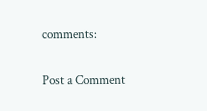comments:

Post a Comment